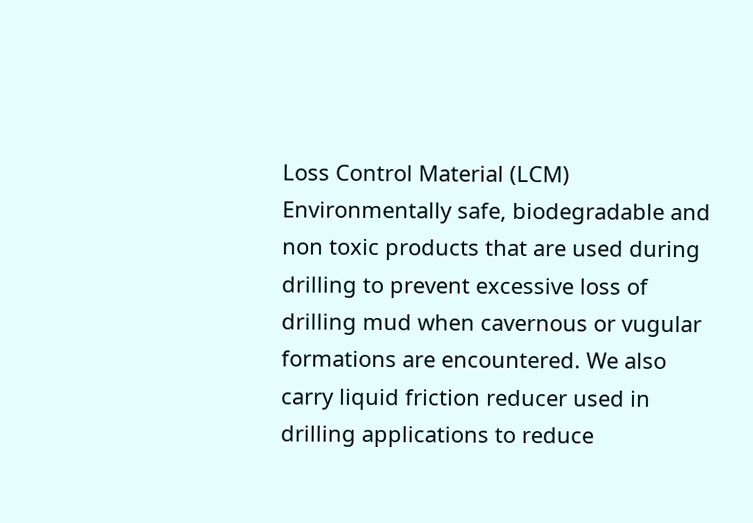Loss Control Material (LCM)
Environmentally safe, biodegradable and non toxic products that are used during drilling to prevent excessive loss of drilling mud when cavernous or vugular formations are encountered. We also carry liquid friction reducer used in drilling applications to reduce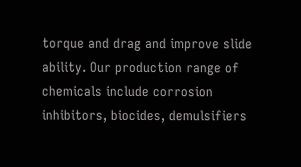torque and drag and improve slide ability. Our production range of chemicals include corrosion inhibitors, biocides, demulsifiers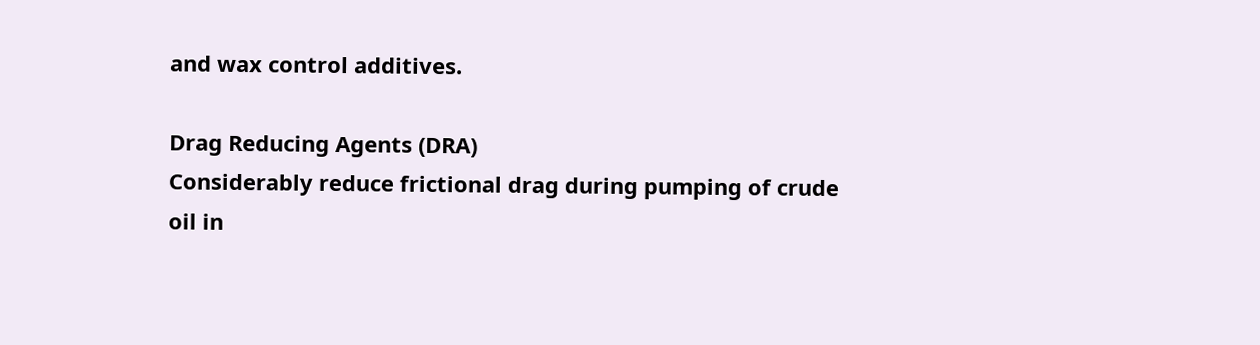and wax control additives.

Drag Reducing Agents (DRA)
Considerably reduce frictional drag during pumping of crude oil in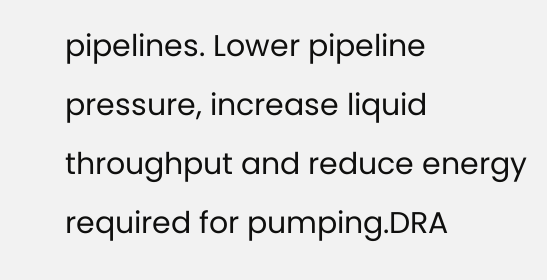pipelines. Lower pipeline pressure, increase liquid throughput and reduce energy required for pumping.DRA